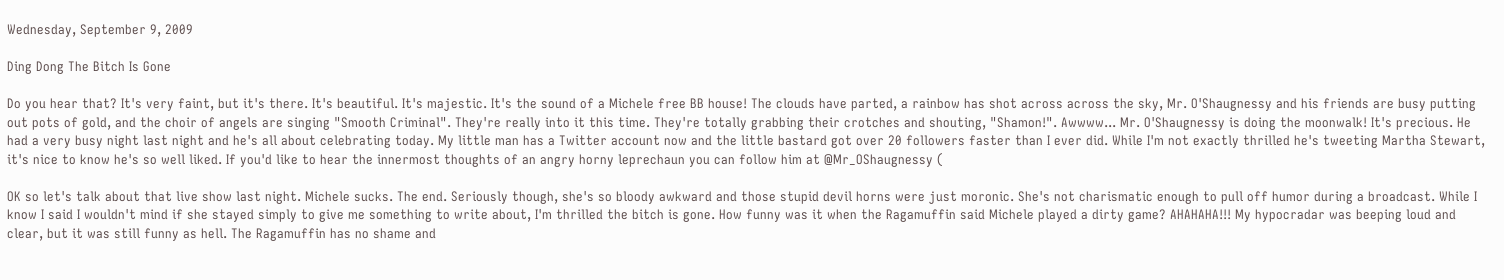Wednesday, September 9, 2009

Ding Dong The Bitch Is Gone

Do you hear that? It's very faint, but it's there. It's beautiful. It's majestic. It's the sound of a Michele free BB house! The clouds have parted, a rainbow has shot across across the sky, Mr. O'Shaugnessy and his friends are busy putting out pots of gold, and the choir of angels are singing "Smooth Criminal". They're really into it this time. They're totally grabbing their crotches and shouting, "Shamon!". Awwww... Mr. O'Shaugnessy is doing the moonwalk! It's precious. He had a very busy night last night and he's all about celebrating today. My little man has a Twitter account now and the little bastard got over 20 followers faster than I ever did. While I'm not exactly thrilled he's tweeting Martha Stewart, it's nice to know he's so well liked. If you'd like to hear the innermost thoughts of an angry horny leprechaun you can follow him at @Mr_OShaugnessy (

OK so let's talk about that live show last night. Michele sucks. The end. Seriously though, she's so bloody awkward and those stupid devil horns were just moronic. She's not charismatic enough to pull off humor during a broadcast. While I know I said I wouldn't mind if she stayed simply to give me something to write about, I'm thrilled the bitch is gone. How funny was it when the Ragamuffin said Michele played a dirty game? AHAHAHA!!! My hypocradar was beeping loud and clear, but it was still funny as hell. The Ragamuffin has no shame and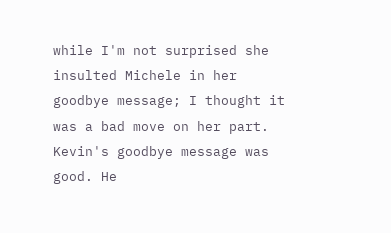while I'm not surprised she insulted Michele in her goodbye message; I thought it was a bad move on her part. Kevin's goodbye message was good. He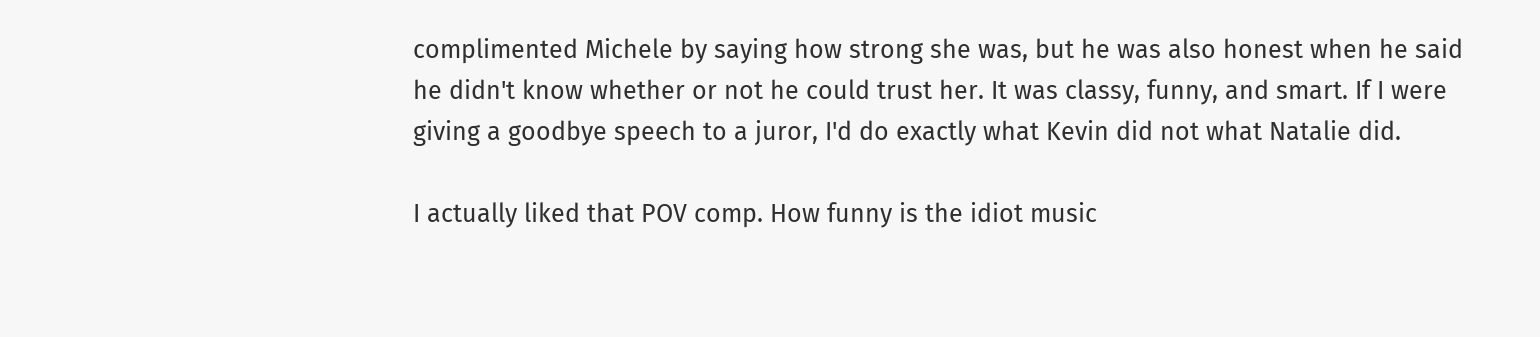complimented Michele by saying how strong she was, but he was also honest when he said he didn't know whether or not he could trust her. It was classy, funny, and smart. If I were giving a goodbye speech to a juror, I'd do exactly what Kevin did not what Natalie did.

I actually liked that POV comp. How funny is the idiot music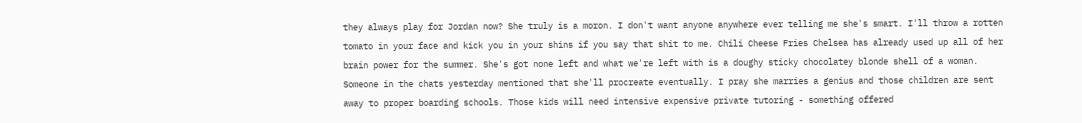they always play for Jordan now? She truly is a moron. I don't want anyone anywhere ever telling me she's smart. I'll throw a rotten tomato in your face and kick you in your shins if you say that shit to me. Chili Cheese Fries Chelsea has already used up all of her brain power for the summer. She's got none left and what we're left with is a doughy sticky chocolatey blonde shell of a woman. Someone in the chats yesterday mentioned that she'll procreate eventually. I pray she marries a genius and those children are sent away to proper boarding schools. Those kids will need intensive expensive private tutoring - something offered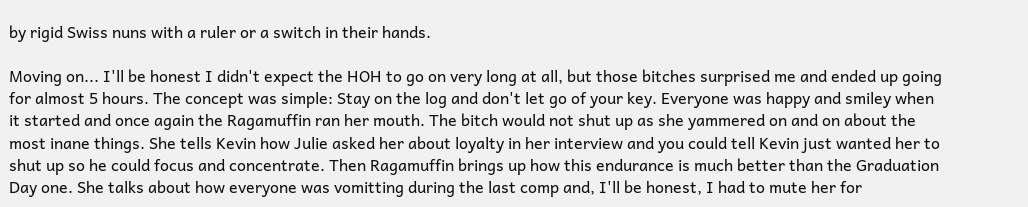by rigid Swiss nuns with a ruler or a switch in their hands.

Moving on... I'll be honest I didn't expect the HOH to go on very long at all, but those bitches surprised me and ended up going for almost 5 hours. The concept was simple: Stay on the log and don't let go of your key. Everyone was happy and smiley when it started and once again the Ragamuffin ran her mouth. The bitch would not shut up as she yammered on and on about the most inane things. She tells Kevin how Julie asked her about loyalty in her interview and you could tell Kevin just wanted her to shut up so he could focus and concentrate. Then Ragamuffin brings up how this endurance is much better than the Graduation Day one. She talks about how everyone was vomitting during the last comp and, I'll be honest, I had to mute her for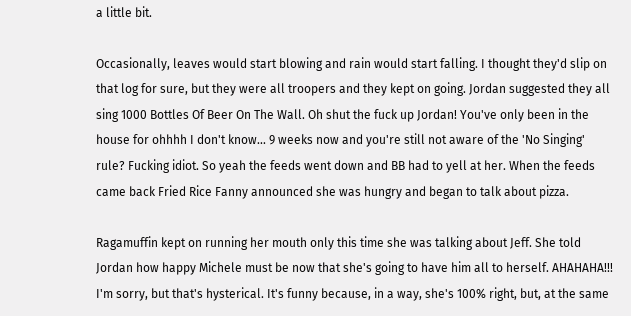a little bit.

Occasionally, leaves would start blowing and rain would start falling. I thought they'd slip on that log for sure, but they were all troopers and they kept on going. Jordan suggested they all sing 1000 Bottles Of Beer On The Wall. Oh shut the fuck up Jordan! You've only been in the house for ohhhh I don't know... 9 weeks now and you're still not aware of the 'No Singing' rule? Fucking idiot. So yeah the feeds went down and BB had to yell at her. When the feeds came back Fried Rice Fanny announced she was hungry and began to talk about pizza.

Ragamuffin kept on running her mouth only this time she was talking about Jeff. She told Jordan how happy Michele must be now that she's going to have him all to herself. AHAHAHA!!! I'm sorry, but that's hysterical. It's funny because, in a way, she's 100% right, but, at the same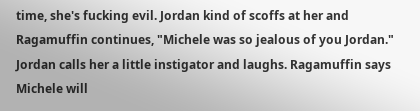time, she's fucking evil. Jordan kind of scoffs at her and Ragamuffin continues, "Michele was so jealous of you Jordan." Jordan calls her a little instigator and laughs. Ragamuffin says Michele will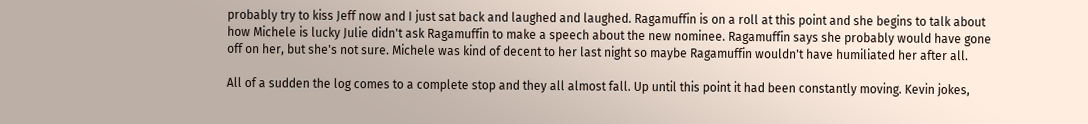probably try to kiss Jeff now and I just sat back and laughed and laughed. Ragamuffin is on a roll at this point and she begins to talk about how Michele is lucky Julie didn't ask Ragamuffin to make a speech about the new nominee. Ragamuffin says she probably would have gone off on her, but she's not sure. Michele was kind of decent to her last night so maybe Ragamuffin wouldn't have humiliated her after all.

All of a sudden the log comes to a complete stop and they all almost fall. Up until this point it had been constantly moving. Kevin jokes,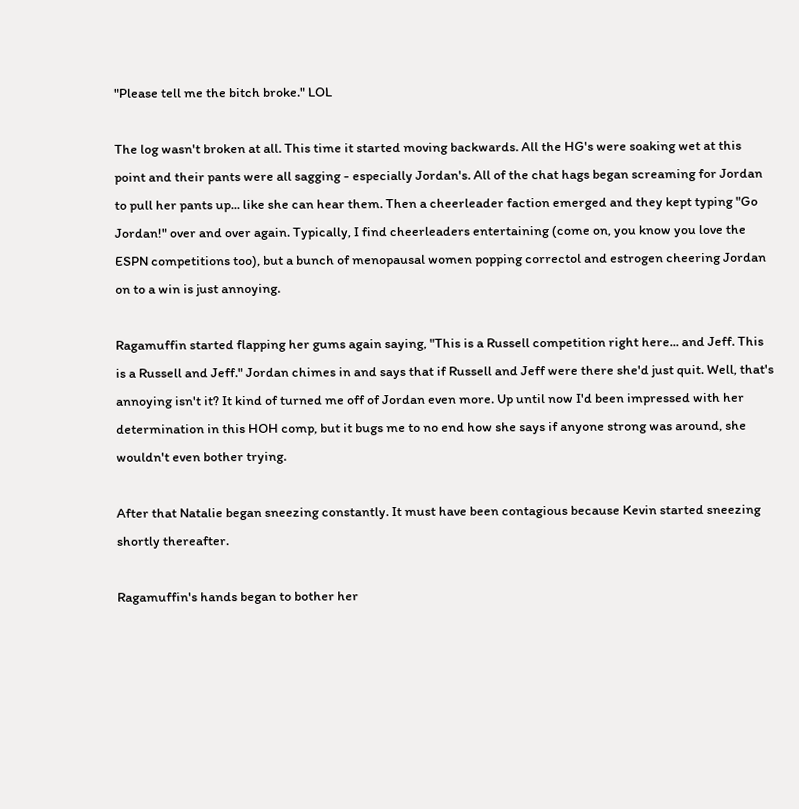"Please tell me the bitch broke." LOL

The log wasn't broken at all. This time it started moving backwards. All the HG's were soaking wet at this point and their pants were all sagging - especially Jordan's. All of the chat hags began screaming for Jordan to pull her pants up... like she can hear them. Then a cheerleader faction emerged and they kept typing "Go Jordan!" over and over again. Typically, I find cheerleaders entertaining (come on, you know you love the ESPN competitions too), but a bunch of menopausal women popping correctol and estrogen cheering Jordan on to a win is just annoying.

Ragamuffin started flapping her gums again saying, "This is a Russell competition right here... and Jeff. This is a Russell and Jeff." Jordan chimes in and says that if Russell and Jeff were there she'd just quit. Well, that's annoying isn't it? It kind of turned me off of Jordan even more. Up until now I'd been impressed with her determination in this HOH comp, but it bugs me to no end how she says if anyone strong was around, she wouldn't even bother trying.

After that Natalie began sneezing constantly. It must have been contagious because Kevin started sneezing shortly thereafter.

Ragamuffin's hands began to bother her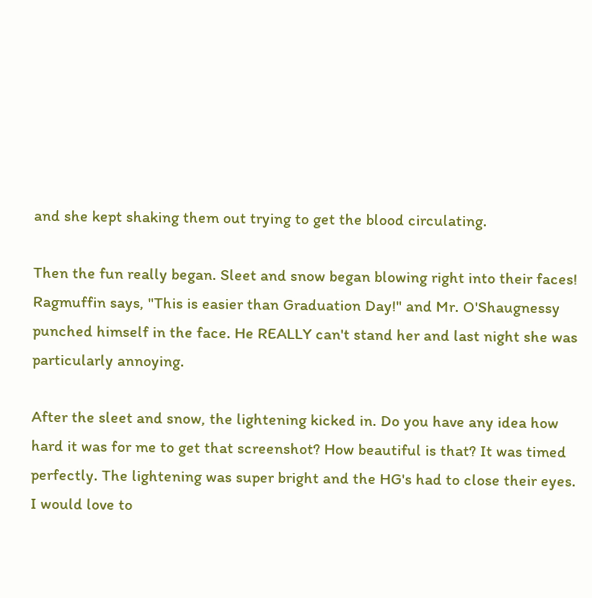and she kept shaking them out trying to get the blood circulating.

Then the fun really began. Sleet and snow began blowing right into their faces! Ragmuffin says, "This is easier than Graduation Day!" and Mr. O'Shaugnessy punched himself in the face. He REALLY can't stand her and last night she was particularly annoying.

After the sleet and snow, the lightening kicked in. Do you have any idea how hard it was for me to get that screenshot? How beautiful is that? It was timed perfectly. The lightening was super bright and the HG's had to close their eyes. I would love to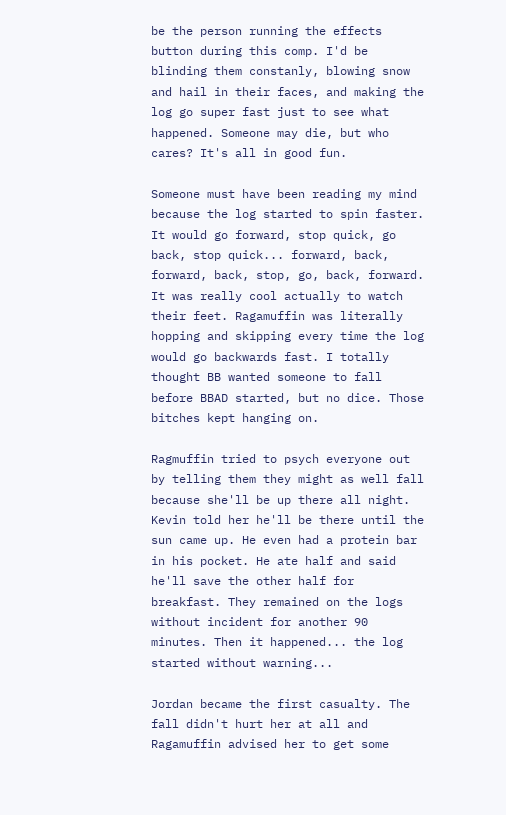be the person running the effects button during this comp. I'd be blinding them constanly, blowing snow and hail in their faces, and making the log go super fast just to see what happened. Someone may die, but who cares? It's all in good fun.

Someone must have been reading my mind because the log started to spin faster. It would go forward, stop quick, go back, stop quick... forward, back, forward, back, stop, go, back, forward. It was really cool actually to watch their feet. Ragamuffin was literally hopping and skipping every time the log would go backwards fast. I totally thought BB wanted someone to fall before BBAD started, but no dice. Those bitches kept hanging on.

Ragmuffin tried to psych everyone out by telling them they might as well fall because she'll be up there all night. Kevin told her he'll be there until the sun came up. He even had a protein bar in his pocket. He ate half and said he'll save the other half for breakfast. They remained on the logs without incident for another 90 minutes. Then it happened... the log started without warning...

Jordan became the first casualty. The fall didn't hurt her at all and Ragamuffin advised her to get some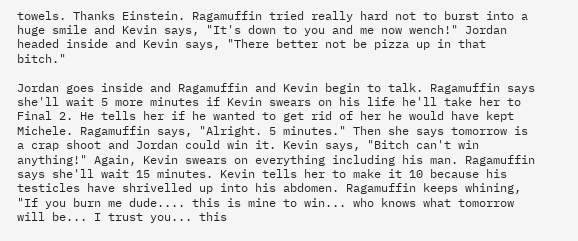towels. Thanks Einstein. Ragamuffin tried really hard not to burst into a huge smile and Kevin says, "It's down to you and me now wench!" Jordan headed inside and Kevin says, "There better not be pizza up in that bitch."

Jordan goes inside and Ragamuffin and Kevin begin to talk. Ragamuffin says she'll wait 5 more minutes if Kevin swears on his life he'll take her to Final 2. He tells her if he wanted to get rid of her he would have kept Michele. Ragamuffin says, "Alright. 5 minutes." Then she says tomorrow is a crap shoot and Jordan could win it. Kevin says, "Bitch can't win anything!" Again, Kevin swears on everything including his man. Ragamuffin says she'll wait 15 minutes. Kevin tells her to make it 10 because his testicles have shrivelled up into his abdomen. Ragamuffin keeps whining, "If you burn me dude.... this is mine to win... who knows what tomorrow will be... I trust you... this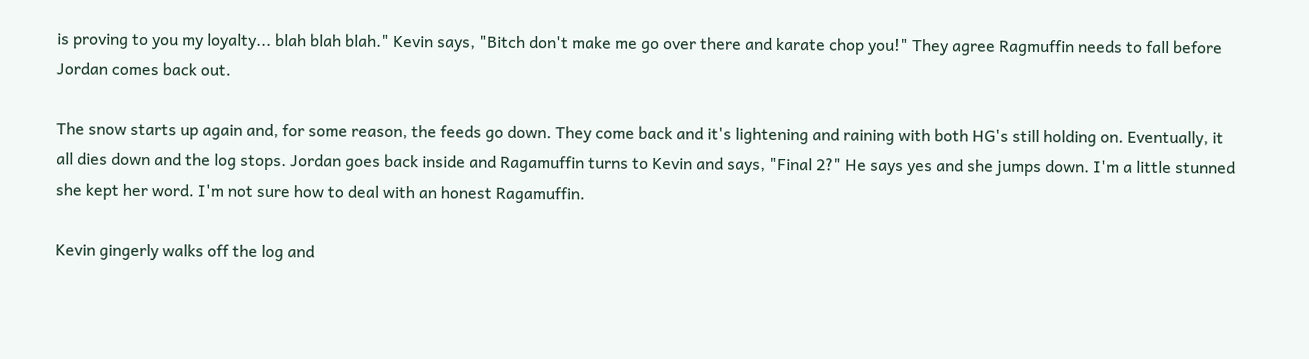is proving to you my loyalty... blah blah blah." Kevin says, "Bitch don't make me go over there and karate chop you!" They agree Ragmuffin needs to fall before Jordan comes back out.

The snow starts up again and, for some reason, the feeds go down. They come back and it's lightening and raining with both HG's still holding on. Eventually, it all dies down and the log stops. Jordan goes back inside and Ragamuffin turns to Kevin and says, "Final 2?" He says yes and she jumps down. I'm a little stunned she kept her word. I'm not sure how to deal with an honest Ragamuffin.

Kevin gingerly walks off the log and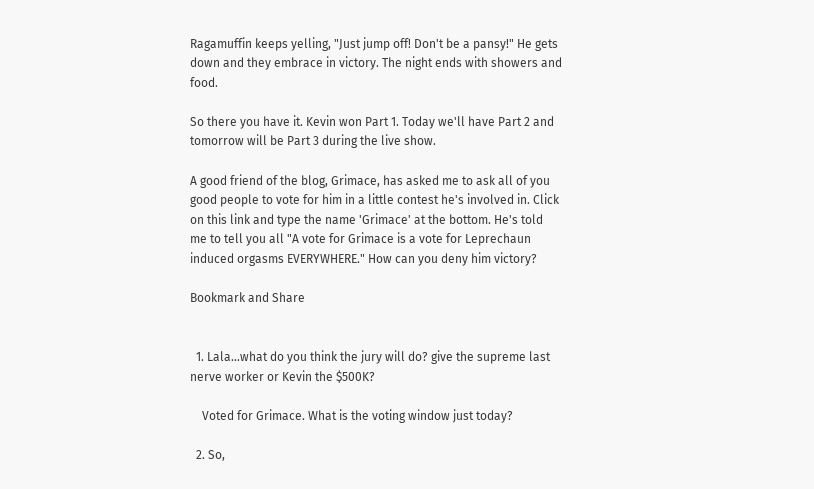Ragamuffin keeps yelling, "Just jump off! Don't be a pansy!" He gets down and they embrace in victory. The night ends with showers and food.

So there you have it. Kevin won Part 1. Today we'll have Part 2 and tomorrow will be Part 3 during the live show.

A good friend of the blog, Grimace, has asked me to ask all of you good people to vote for him in a little contest he's involved in. Click on this link and type the name 'Grimace' at the bottom. He's told me to tell you all "A vote for Grimace is a vote for Leprechaun induced orgasms EVERYWHERE." How can you deny him victory?

Bookmark and Share


  1. Lala...what do you think the jury will do? give the supreme last nerve worker or Kevin the $500K?

    Voted for Grimace. What is the voting window just today?

  2. So,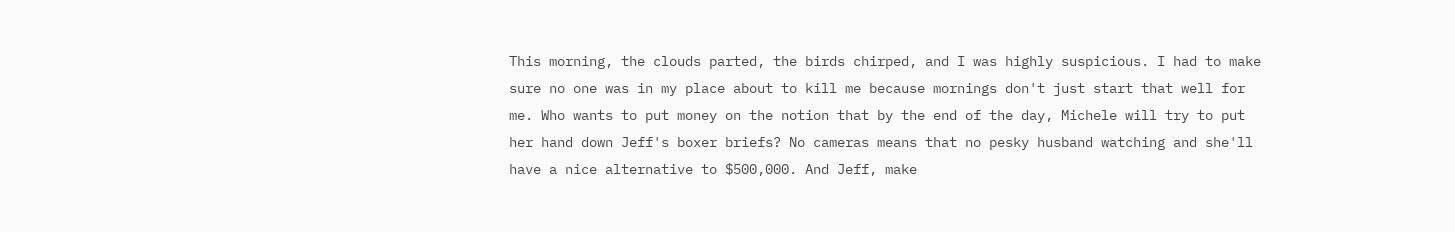This morning, the clouds parted, the birds chirped, and I was highly suspicious. I had to make sure no one was in my place about to kill me because mornings don't just start that well for me. Who wants to put money on the notion that by the end of the day, Michele will try to put her hand down Jeff's boxer briefs? No cameras means that no pesky husband watching and she'll have a nice alternative to $500,000. And Jeff, make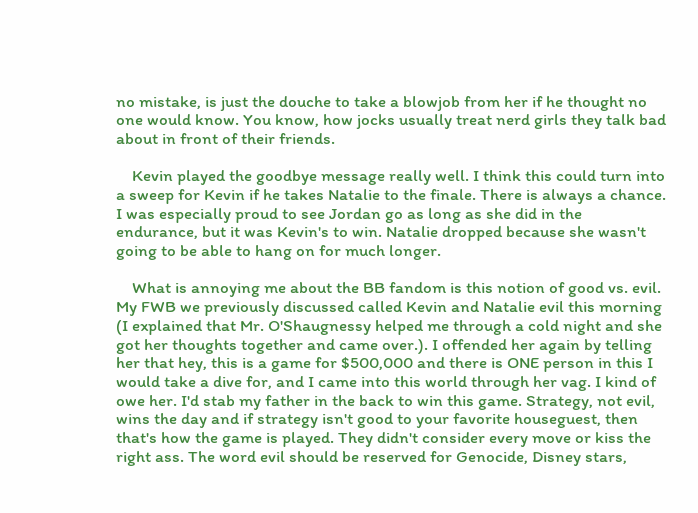no mistake, is just the douche to take a blowjob from her if he thought no one would know. You know, how jocks usually treat nerd girls they talk bad about in front of their friends.

    Kevin played the goodbye message really well. I think this could turn into a sweep for Kevin if he takes Natalie to the finale. There is always a chance. I was especially proud to see Jordan go as long as she did in the endurance, but it was Kevin's to win. Natalie dropped because she wasn't going to be able to hang on for much longer.

    What is annoying me about the BB fandom is this notion of good vs. evil. My FWB we previously discussed called Kevin and Natalie evil this morning (I explained that Mr. O'Shaugnessy helped me through a cold night and she got her thoughts together and came over.). I offended her again by telling her that hey, this is a game for $500,000 and there is ONE person in this I would take a dive for, and I came into this world through her vag. I kind of owe her. I'd stab my father in the back to win this game. Strategy, not evil, wins the day and if strategy isn't good to your favorite houseguest, then that's how the game is played. They didn't consider every move or kiss the right ass. The word evil should be reserved for Genocide, Disney stars,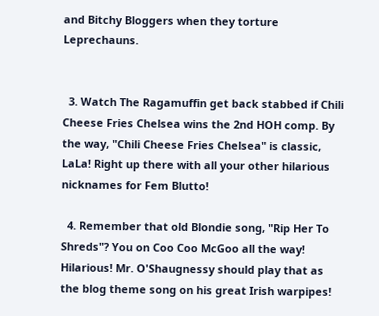and Bitchy Bloggers when they torture Leprechauns.


  3. Watch The Ragamuffin get back stabbed if Chili Cheese Fries Chelsea wins the 2nd HOH comp. By the way, "Chili Cheese Fries Chelsea" is classic, LaLa! Right up there with all your other hilarious nicknames for Fem Blutto!

  4. Remember that old Blondie song, "Rip Her To Shreds"? You on Coo Coo McGoo all the way! Hilarious! Mr. O'Shaugnessy should play that as the blog theme song on his great Irish warpipes!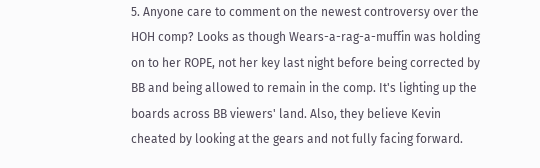5. Anyone care to comment on the newest controversy over the HOH comp? Looks as though Wears-a-rag-a-muffin was holding on to her ROPE, not her key last night before being corrected by BB and being allowed to remain in the comp. It's lighting up the boards across BB viewers' land. Also, they believe Kevin cheated by looking at the gears and not fully facing forward.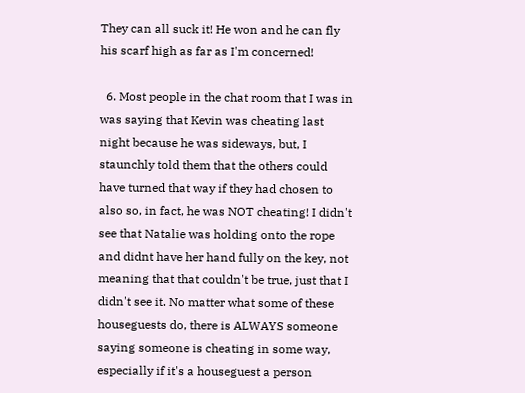They can all suck it! He won and he can fly his scarf high as far as I'm concerned!

  6. Most people in the chat room that I was in was saying that Kevin was cheating last night because he was sideways, but, I staunchly told them that the others could have turned that way if they had chosen to also so, in fact, he was NOT cheating! I didn't see that Natalie was holding onto the rope and didnt have her hand fully on the key, not meaning that that couldn't be true, just that I didn't see it. No matter what some of these houseguests do, there is ALWAYS someone saying someone is cheating in some way, especially if it's a houseguest a person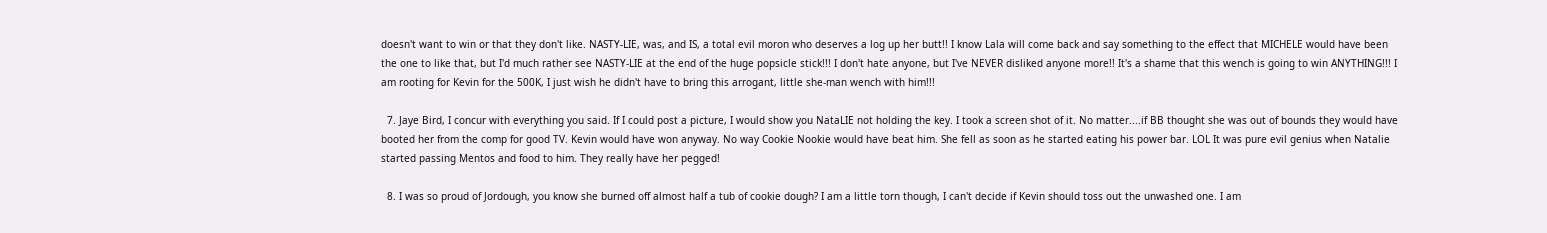doesn't want to win or that they don't like. NASTY-LIE, was, and IS, a total evil moron who deserves a log up her butt!! I know Lala will come back and say something to the effect that MICHELE would have been the one to like that, but I'd much rather see NASTY-LIE at the end of the huge popsicle stick!!! I don't hate anyone, but I've NEVER disliked anyone more!! It's a shame that this wench is going to win ANYTHING!!! I am rooting for Kevin for the 500K, I just wish he didn't have to bring this arrogant, little she-man wench with him!!!

  7. Jaye Bird, I concur with everything you said. If I could post a picture, I would show you NataLIE not holding the key. I took a screen shot of it. No matter....if BB thought she was out of bounds they would have booted her from the comp for good TV. Kevin would have won anyway. No way Cookie Nookie would have beat him. She fell as soon as he started eating his power bar. LOL It was pure evil genius when Natalie started passing Mentos and food to him. They really have her pegged!

  8. I was so proud of Jordough, you know she burned off almost half a tub of cookie dough? I am a little torn though, I can't decide if Kevin should toss out the unwashed one. I am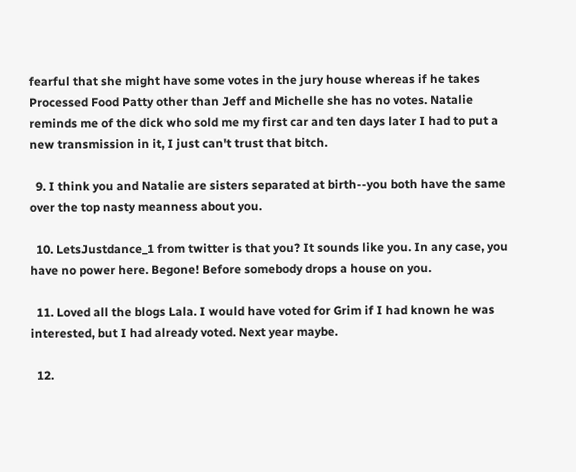fearful that she might have some votes in the jury house whereas if he takes Processed Food Patty other than Jeff and Michelle she has no votes. Natalie reminds me of the dick who sold me my first car and ten days later I had to put a new transmission in it, I just can't trust that bitch.

  9. I think you and Natalie are sisters separated at birth--you both have the same over the top nasty meanness about you.

  10. LetsJustdance_1 from twitter is that you? It sounds like you. In any case, you have no power here. Begone! Before somebody drops a house on you.

  11. Loved all the blogs Lala. I would have voted for Grim if I had known he was interested, but I had already voted. Next year maybe.

  12.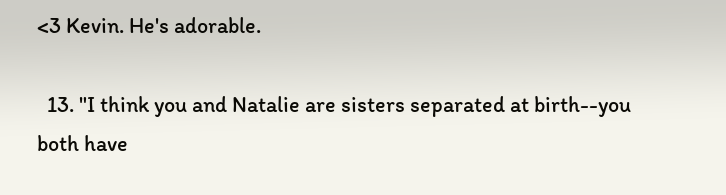<3 Kevin. He's adorable.

  13. "I think you and Natalie are sisters separated at birth--you both have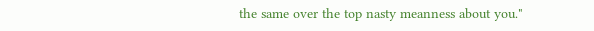the same over the top nasty meanness about you."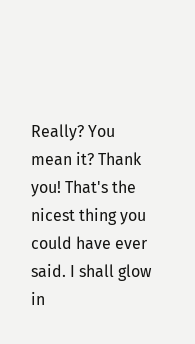Really? You mean it? Thank you! That's the nicest thing you could have ever said. I shall glow in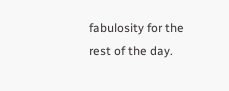fabulosity for the rest of the day.